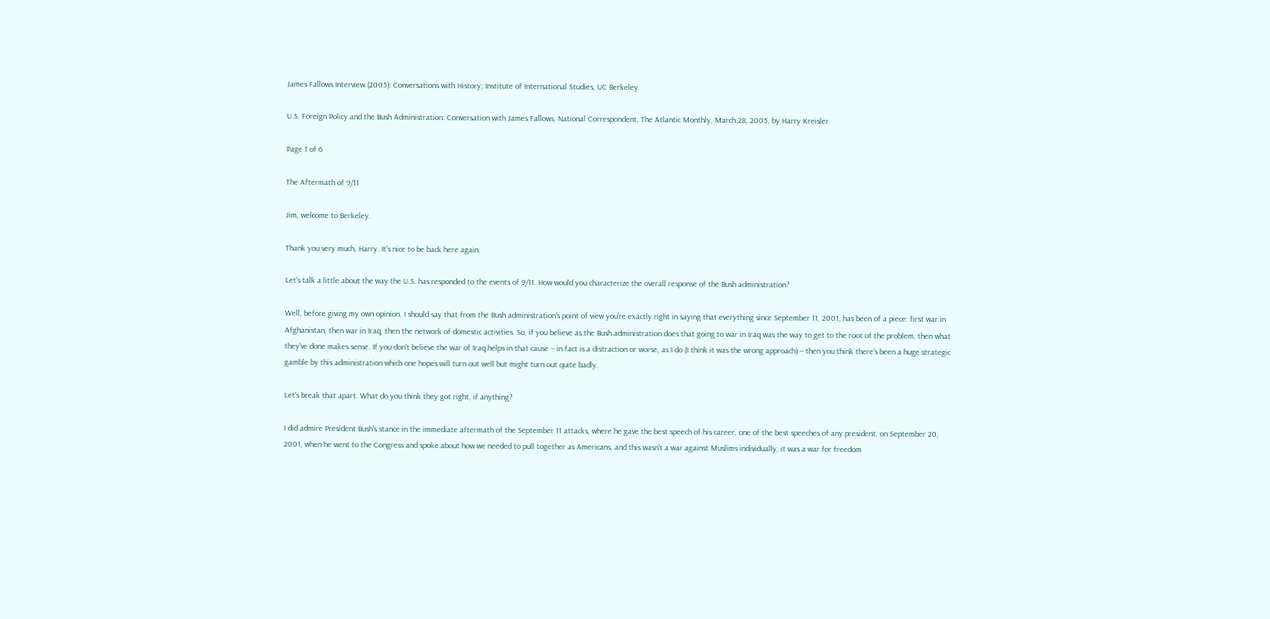James Fallows Interview (2005): Conversations with History; Institute of International Studies, UC Berkeley

U.S. Foreign Policy and the Bush Administration: Conversation with James Fallows, National Correspondent, The Atlantic Monthly, March 28, 2005, by Harry Kreisler

Page 1 of 6

The Aftermath of 9/11

Jim, welcome to Berkeley.

Thank you very much, Harry. It's nice to be back here again.

Let's talk a little about the way the U.S. has responded to the events of 9/11. How would you characterize the overall response of the Bush administration?

Well, before giving my own opinion, I should say that from the Bush administration's point of view you're exactly right in saying that everything since September 11, 2001, has been of a piece: first war in Afghanistan, then war in Iraq, then the network of domestic activities. So, if you believe as the Bush administration does that going to war in Iraq was the way to get to the root of the problem, then what they've done makes sense. If you don't believe the war of Iraq helps in that cause -- in fact is a distraction or worse, as I do (I think it was the wrong approach) -- then you think there's been a huge strategic gamble by this administration which one hopes will turn out well but might turn out quite badly.

Let's break that apart. What do you think they got right, if anything?

I did admire President Bush's stance in the immediate aftermath of the September 11 attacks, where he gave the best speech of his career, one of the best speeches of any president, on September 20, 2001, when he went to the Congress and spoke about how we needed to pull together as Americans, and this wasn't a war against Muslims individually, it was a war for freedom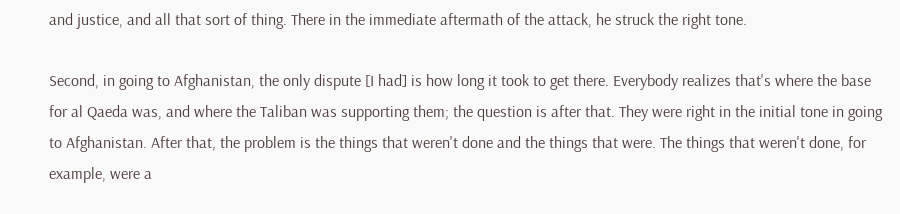and justice, and all that sort of thing. There in the immediate aftermath of the attack, he struck the right tone.

Second, in going to Afghanistan, the only dispute [I had] is how long it took to get there. Everybody realizes that's where the base for al Qaeda was, and where the Taliban was supporting them; the question is after that. They were right in the initial tone in going to Afghanistan. After that, the problem is the things that weren't done and the things that were. The things that weren't done, for example, were a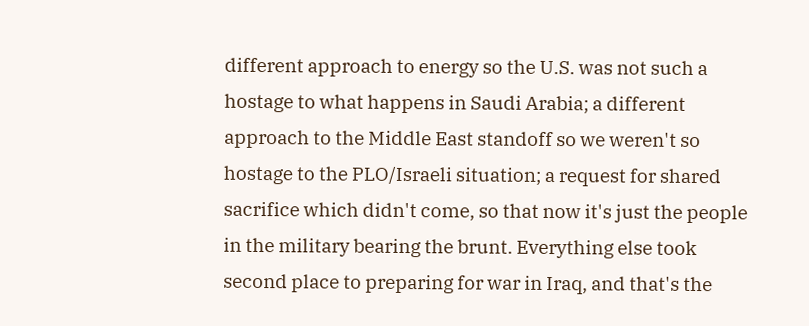different approach to energy so the U.S. was not such a hostage to what happens in Saudi Arabia; a different approach to the Middle East standoff so we weren't so hostage to the PLO/Israeli situation; a request for shared sacrifice which didn't come, so that now it's just the people in the military bearing the brunt. Everything else took second place to preparing for war in Iraq, and that's the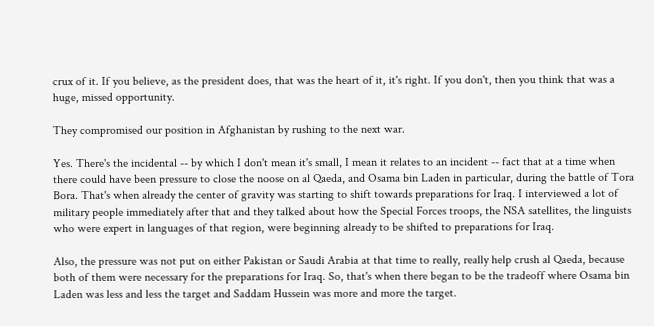crux of it. If you believe, as the president does, that was the heart of it, it's right. If you don't, then you think that was a huge, missed opportunity.

They compromised our position in Afghanistan by rushing to the next war.

Yes. There's the incidental -- by which I don't mean it's small, I mean it relates to an incident -- fact that at a time when there could have been pressure to close the noose on al Qaeda, and Osama bin Laden in particular, during the battle of Tora Bora. That's when already the center of gravity was starting to shift towards preparations for Iraq. I interviewed a lot of military people immediately after that and they talked about how the Special Forces troops, the NSA satellites, the linguists who were expert in languages of that region, were beginning already to be shifted to preparations for Iraq.

Also, the pressure was not put on either Pakistan or Saudi Arabia at that time to really, really help crush al Qaeda, because both of them were necessary for the preparations for Iraq. So, that's when there began to be the tradeoff where Osama bin Laden was less and less the target and Saddam Hussein was more and more the target.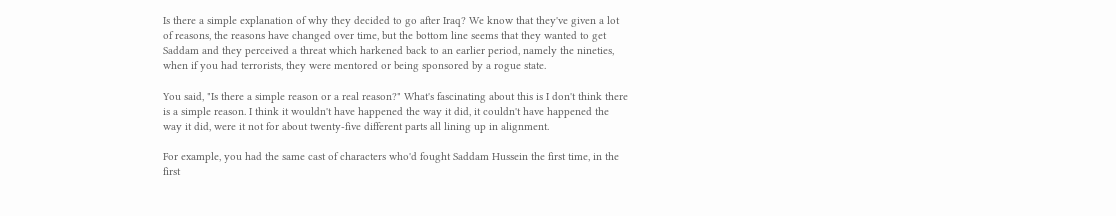Is there a simple explanation of why they decided to go after Iraq? We know that they've given a lot of reasons, the reasons have changed over time, but the bottom line seems that they wanted to get Saddam and they perceived a threat which harkened back to an earlier period, namely the nineties, when if you had terrorists, they were mentored or being sponsored by a rogue state.

You said, "Is there a simple reason or a real reason?" What's fascinating about this is I don't think there is a simple reason. I think it wouldn't have happened the way it did, it couldn't have happened the way it did, were it not for about twenty-five different parts all lining up in alignment.

For example, you had the same cast of characters who'd fought Saddam Hussein the first time, in the first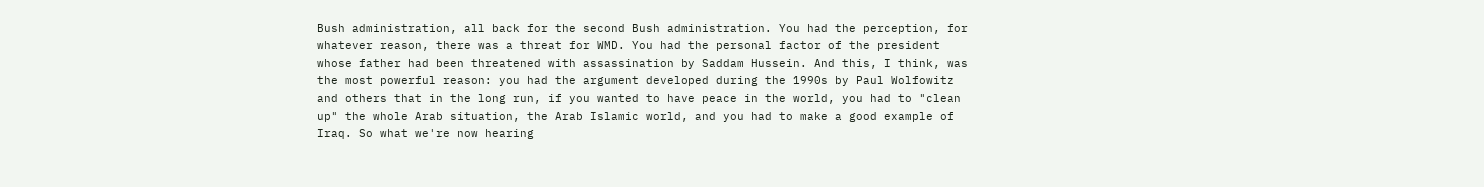Bush administration, all back for the second Bush administration. You had the perception, for whatever reason, there was a threat for WMD. You had the personal factor of the president whose father had been threatened with assassination by Saddam Hussein. And this, I think, was the most powerful reason: you had the argument developed during the 1990s by Paul Wolfowitz and others that in the long run, if you wanted to have peace in the world, you had to "clean up" the whole Arab situation, the Arab Islamic world, and you had to make a good example of Iraq. So what we're now hearing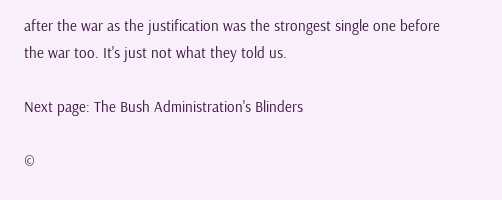after the war as the justification was the strongest single one before the war too. It's just not what they told us.

Next page: The Bush Administration's Blinders

©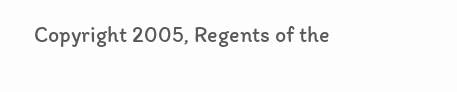Copyright 2005, Regents of the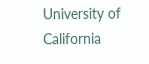University of California